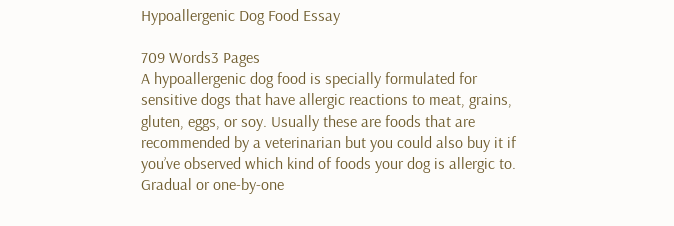Hypoallergenic Dog Food Essay

709 Words3 Pages
A hypoallergenic dog food is specially formulated for sensitive dogs that have allergic reactions to meat, grains, gluten, eggs, or soy. Usually these are foods that are recommended by a veterinarian but you could also buy it if you’ve observed which kind of foods your dog is allergic to. Gradual or one-by-one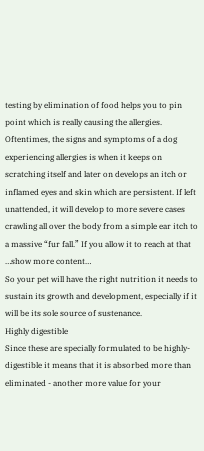testing by elimination of food helps you to pin point which is really causing the allergies.
Oftentimes, the signs and symptoms of a dog experiencing allergies is when it keeps on scratching itself and later on develops an itch or inflamed eyes and skin which are persistent. If left unattended, it will develop to more severe cases crawling all over the body from a simple ear itch to a massive “fur fall.” If you allow it to reach at that
…show more content…
So your pet will have the right nutrition it needs to sustain its growth and development, especially if it will be its sole source of sustenance.
Highly digestible
Since these are specially formulated to be highly-digestible it means that it is absorbed more than eliminated - another more value for your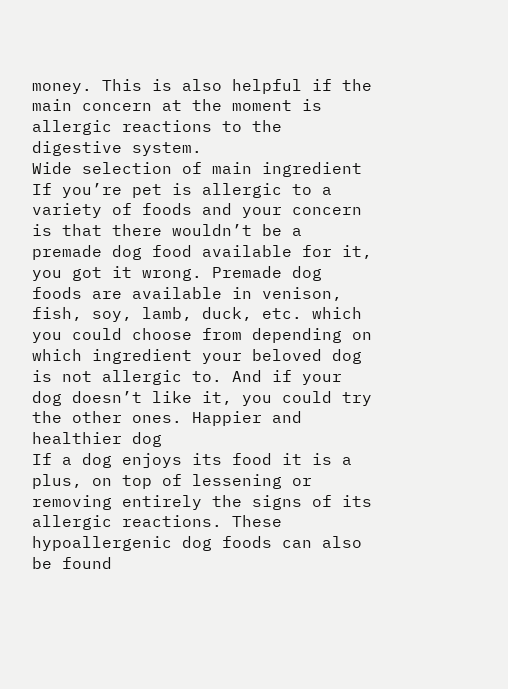money. This is also helpful if the main concern at the moment is allergic reactions to the digestive system.
Wide selection of main ingredient
If you’re pet is allergic to a variety of foods and your concern is that there wouldn’t be a premade dog food available for it, you got it wrong. Premade dog foods are available in venison, fish, soy, lamb, duck, etc. which you could choose from depending on which ingredient your beloved dog is not allergic to. And if your dog doesn’t like it, you could try the other ones. Happier and healthier dog
If a dog enjoys its food it is a plus, on top of lessening or removing entirely the signs of its allergic reactions. These hypoallergenic dog foods can also be found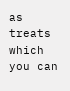as treats which you can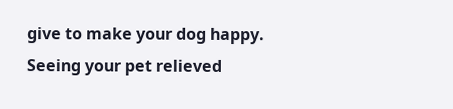give to make your dog happy. Seeing your pet relieved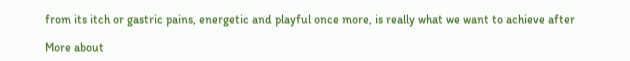from its itch or gastric pains, energetic and playful once more, is really what we want to achieve after

More about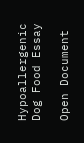Hypoallergenic Dog Food Essay

Open Document